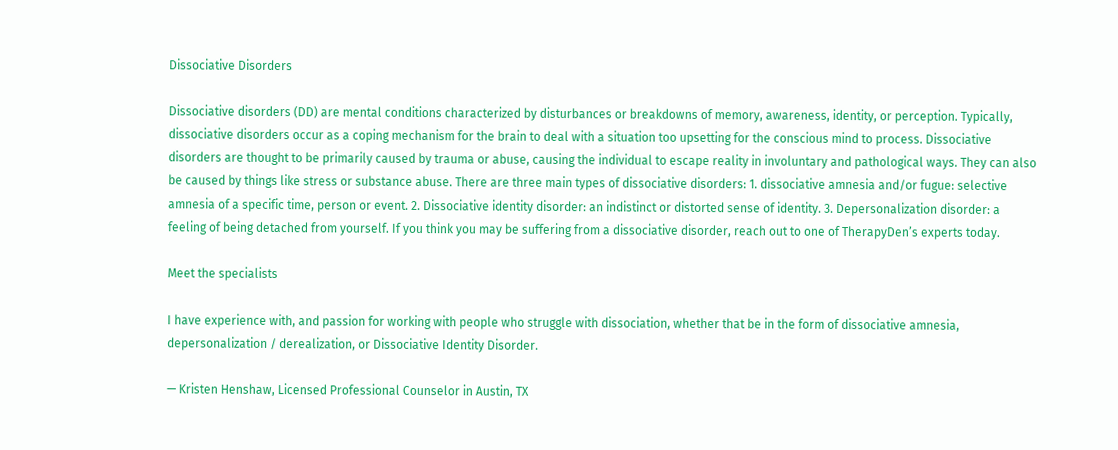Dissociative Disorders

Dissociative disorders (DD) are mental conditions characterized by disturbances or breakdowns of memory, awareness, identity, or perception. Typically, dissociative disorders occur as a coping mechanism for the brain to deal with a situation too upsetting for the conscious mind to process. Dissociative disorders are thought to be primarily caused by trauma or abuse, causing the individual to escape reality in involuntary and pathological ways. They can also be caused by things like stress or substance abuse. There are three main types of dissociative disorders: 1. dissociative amnesia and/or fugue: selective amnesia of a specific time, person or event. 2. Dissociative identity disorder: an indistinct or distorted sense of identity. 3. Depersonalization disorder: a feeling of being detached from yourself. If you think you may be suffering from a dissociative disorder, reach out to one of TherapyDen’s experts today.

Meet the specialists

I have experience with, and passion for working with people who struggle with dissociation, whether that be in the form of dissociative amnesia, depersonalization / derealization, or Dissociative Identity Disorder.

— Kristen Henshaw, Licensed Professional Counselor in Austin, TX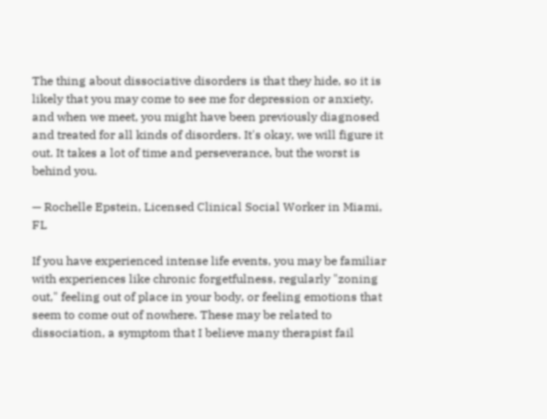The thing about dissociative disorders is that they hide, so it is likely that you may come to see me for depression or anxiety, and when we meet, you might have been previously diagnosed and treated for all kinds of disorders. It's okay, we will figure it out. It takes a lot of time and perseverance, but the worst is behind you.

— Rochelle Epstein, Licensed Clinical Social Worker in Miami, FL

If you have experienced intense life events, you may be familiar with experiences like chronic forgetfulness, regularly "zoning out," feeling out of place in your body, or feeling emotions that seem to come out of nowhere. These may be related to dissociation, a symptom that I believe many therapist fail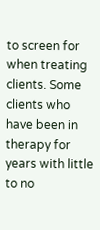to screen for when treating clients. Some clients who have been in therapy for years with little to no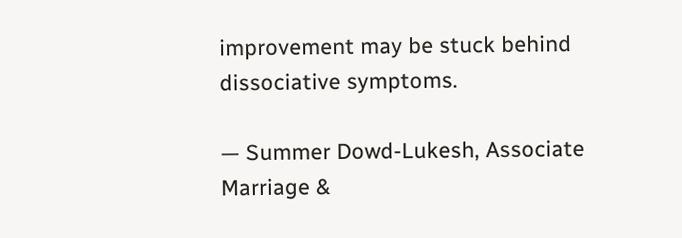improvement may be stuck behind dissociative symptoms.

— Summer Dowd-Lukesh, Associate Marriage &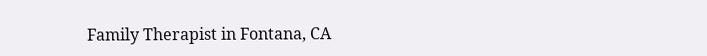Family Therapist in Fontana, CA